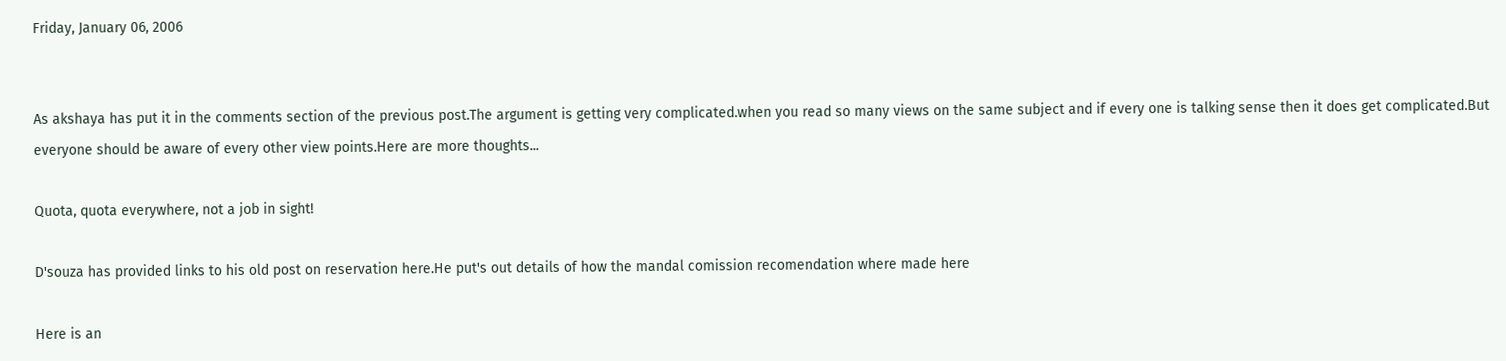Friday, January 06, 2006


As akshaya has put it in the comments section of the previous post.The argument is getting very complicated.when you read so many views on the same subject and if every one is talking sense then it does get complicated.But everyone should be aware of every other view points.Here are more thoughts...

Quota, quota everywhere, not a job in sight!

D'souza has provided links to his old post on reservation here.He put's out details of how the mandal comission recomendation where made here

Here is an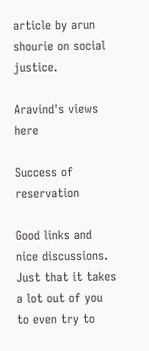article by arun shourie on social justice.

Aravind's views here

Success of reservation

Good links and nice discussions. Just that it takes a lot out of you to even try to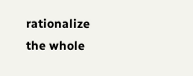rationalize the whole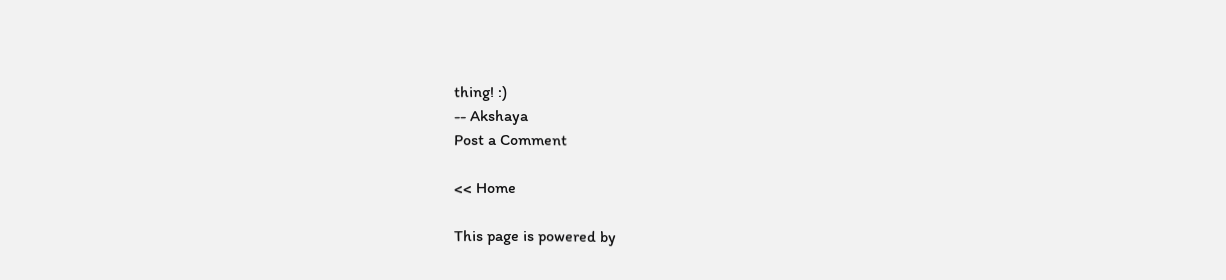thing! :)
-- Akshaya
Post a Comment

<< Home

This page is powered by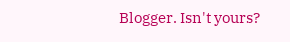Blogger. Isn't yours?